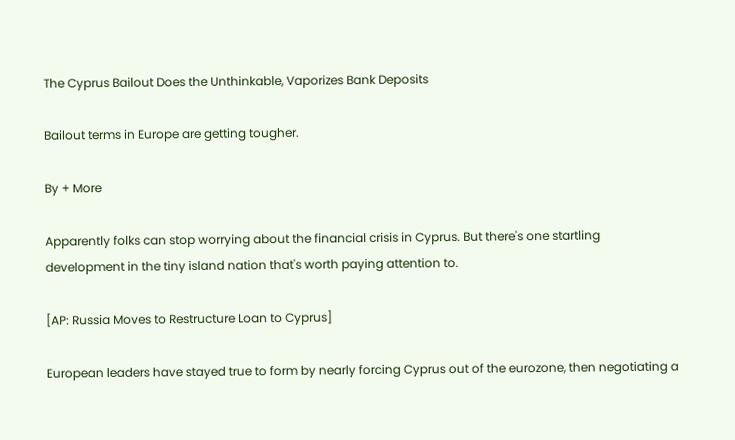The Cyprus Bailout Does the Unthinkable, Vaporizes Bank Deposits

Bailout terms in Europe are getting tougher.

By + More

Apparently folks can stop worrying about the financial crisis in Cyprus. But there's one startling development in the tiny island nation that's worth paying attention to.

[AP: Russia Moves to Restructure Loan to Cyprus]

European leaders have stayed true to form by nearly forcing Cyprus out of the eurozone, then negotiating a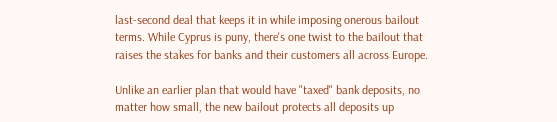last-second deal that keeps it in while imposing onerous bailout terms. While Cyprus is puny, there's one twist to the bailout that raises the stakes for banks and their customers all across Europe.

Unlike an earlier plan that would have "taxed" bank deposits, no matter how small, the new bailout protects all deposits up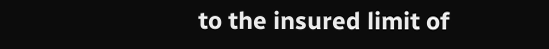to the insured limit of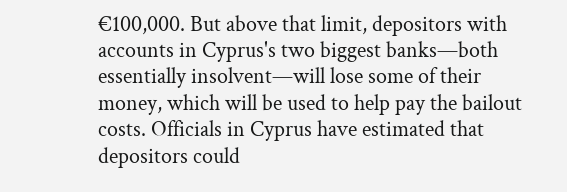€100,000. But above that limit, depositors with accounts in Cyprus's two biggest banks—both essentially insolvent—will lose some of their money, which will be used to help pay the bailout costs. Officials in Cyprus have estimated that depositors could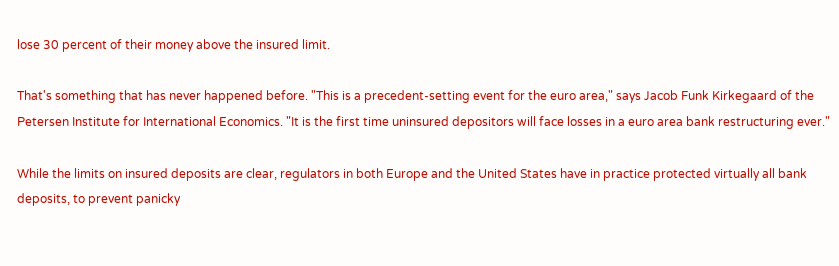lose 30 percent of their money above the insured limit.

That's something that has never happened before. "This is a precedent-setting event for the euro area," says Jacob Funk Kirkegaard of the Petersen Institute for International Economics. "It is the first time uninsured depositors will face losses in a euro area bank restructuring ever."

While the limits on insured deposits are clear, regulators in both Europe and the United States have in practice protected virtually all bank deposits, to prevent panicky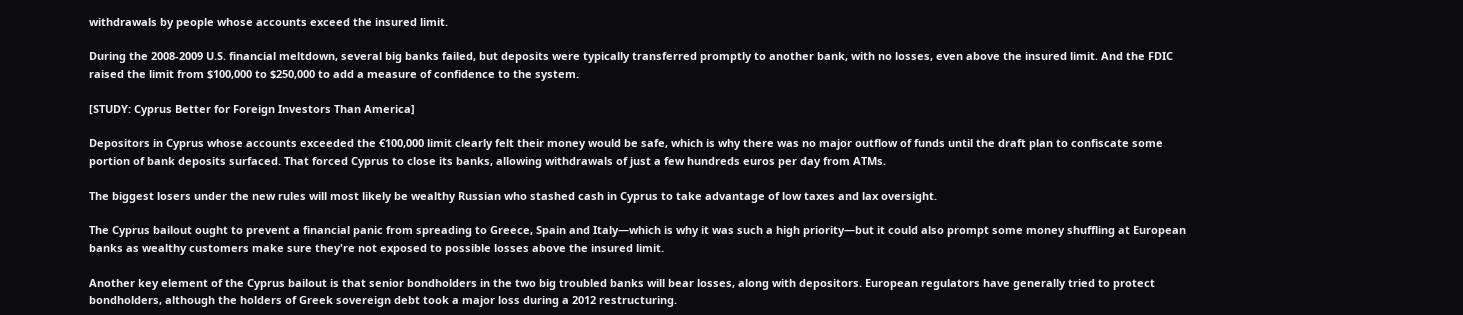withdrawals by people whose accounts exceed the insured limit.

During the 2008-2009 U.S. financial meltdown, several big banks failed, but deposits were typically transferred promptly to another bank, with no losses, even above the insured limit. And the FDIC raised the limit from $100,000 to $250,000 to add a measure of confidence to the system.

[STUDY: Cyprus Better for Foreign Investors Than America]

Depositors in Cyprus whose accounts exceeded the €100,000 limit clearly felt their money would be safe, which is why there was no major outflow of funds until the draft plan to confiscate some portion of bank deposits surfaced. That forced Cyprus to close its banks, allowing withdrawals of just a few hundreds euros per day from ATMs.

The biggest losers under the new rules will most likely be wealthy Russian who stashed cash in Cyprus to take advantage of low taxes and lax oversight.

The Cyprus bailout ought to prevent a financial panic from spreading to Greece, Spain and Italy—which is why it was such a high priority—but it could also prompt some money shuffling at European banks as wealthy customers make sure they're not exposed to possible losses above the insured limit.

Another key element of the Cyprus bailout is that senior bondholders in the two big troubled banks will bear losses, along with depositors. European regulators have generally tried to protect bondholders, although the holders of Greek sovereign debt took a major loss during a 2012 restructuring.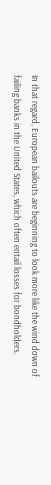In that regard, European bailouts are beginning to look more like the wind down of failing banks in the United States, which often entail losses for bondholders.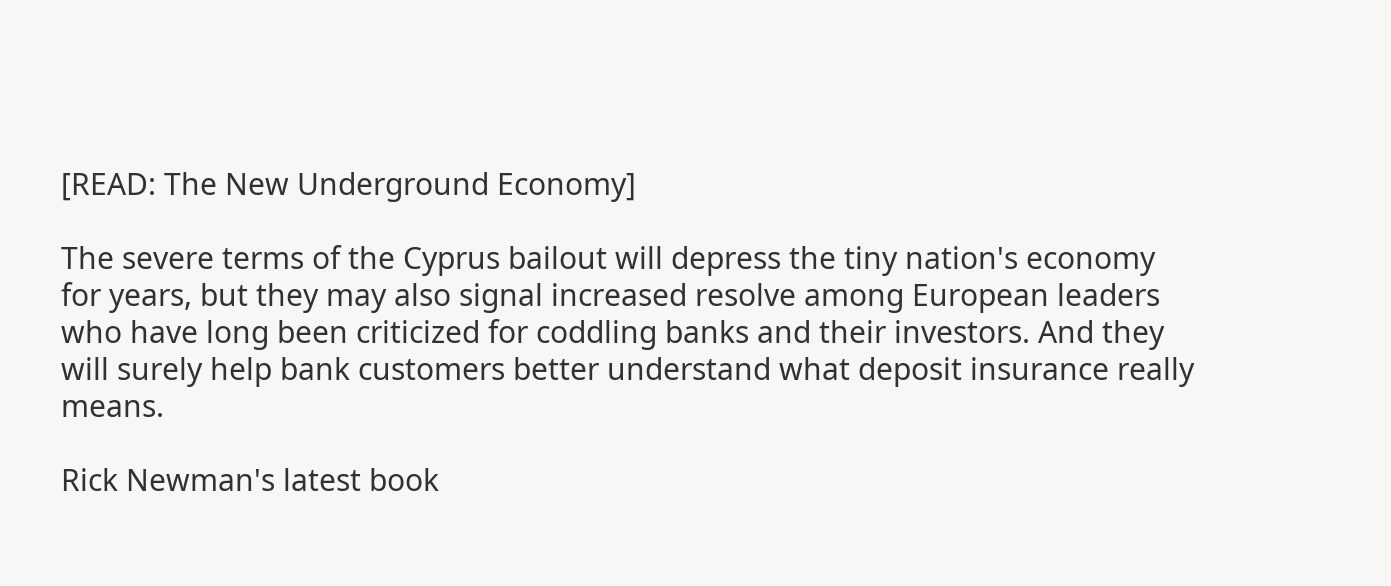[READ: The New Underground Economy]

The severe terms of the Cyprus bailout will depress the tiny nation's economy for years, but they may also signal increased resolve among European leaders who have long been criticized for coddling banks and their investors. And they will surely help bank customers better understand what deposit insurance really means.

Rick Newman's latest book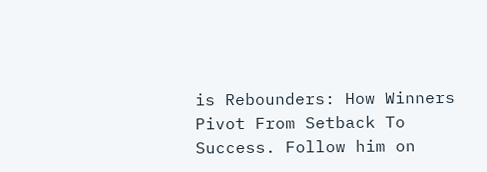is Rebounders: How Winners Pivot From Setback To Success. Follow him on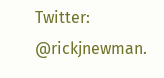Twitter: @rickjnewman.